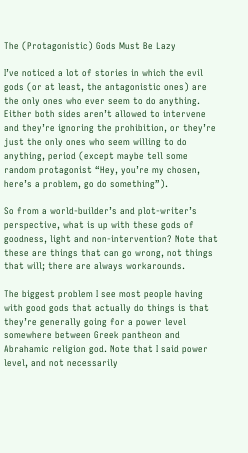The (Protagonistic) Gods Must Be Lazy

I’ve noticed a lot of stories in which the evil gods (or at least, the antagonistic ones) are the only ones who ever seem to do anything. Either both sides aren’t allowed to intervene and they’re ignoring the prohibition, or they’re just the only ones who seem willing to do anything, period (except maybe tell some random protagonist “Hey, you’re my chosen, here’s a problem, go do something”).

So from a world-builder’s and plot-writer’s perspective, what is up with these gods of goodness, light and non-intervention? Note that these are things that can go wrong, not things that will; there are always workarounds.

The biggest problem I see most people having with good gods that actually do things is that they’re generally going for a power level somewhere between Greek pantheon and Abrahamic religion god. Note that I said power level, and not necessarily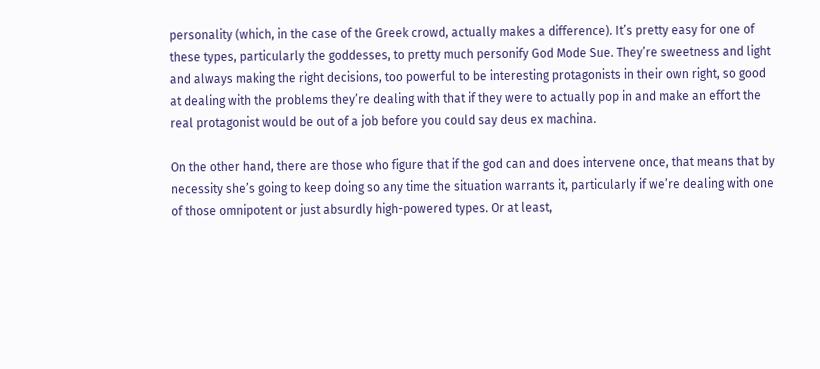personality (which, in the case of the Greek crowd, actually makes a difference). It’s pretty easy for one of these types, particularly the goddesses, to pretty much personify God Mode Sue. They’re sweetness and light and always making the right decisions, too powerful to be interesting protagonists in their own right, so good at dealing with the problems they’re dealing with that if they were to actually pop in and make an effort the real protagonist would be out of a job before you could say deus ex machina.

On the other hand, there are those who figure that if the god can and does intervene once, that means that by necessity she’s going to keep doing so any time the situation warrants it, particularly if we’re dealing with one of those omnipotent or just absurdly high-powered types. Or at least,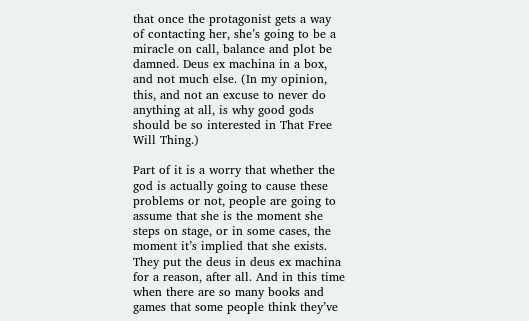that once the protagonist gets a way of contacting her, she’s going to be a miracle on call, balance and plot be damned. Deus ex machina in a box, and not much else. (In my opinion, this, and not an excuse to never do anything at all, is why good gods should be so interested in That Free Will Thing.)

Part of it is a worry that whether the god is actually going to cause these problems or not, people are going to assume that she is the moment she steps on stage, or in some cases, the moment it’s implied that she exists. They put the deus in deus ex machina for a reason, after all. And in this time when there are so many books and games that some people think they’ve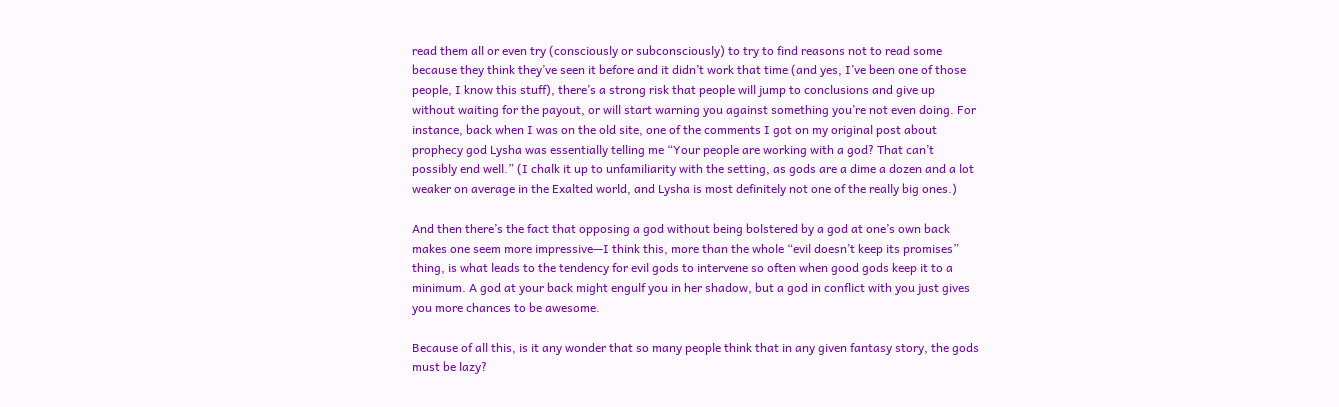read them all or even try (consciously or subconsciously) to try to find reasons not to read some because they think they’ve seen it before and it didn’t work that time (and yes, I’ve been one of those people, I know this stuff), there’s a strong risk that people will jump to conclusions and give up without waiting for the payout, or will start warning you against something you’re not even doing. For instance, back when I was on the old site, one of the comments I got on my original post about prophecy god Lysha was essentially telling me “Your people are working with a god? That can’t possibly end well.” (I chalk it up to unfamiliarity with the setting, as gods are a dime a dozen and a lot weaker on average in the Exalted world, and Lysha is most definitely not one of the really big ones.)

And then there’s the fact that opposing a god without being bolstered by a god at one’s own back makes one seem more impressive—I think this, more than the whole “evil doesn’t keep its promises” thing, is what leads to the tendency for evil gods to intervene so often when good gods keep it to a minimum. A god at your back might engulf you in her shadow, but a god in conflict with you just gives you more chances to be awesome.

Because of all this, is it any wonder that so many people think that in any given fantasy story, the gods must be lazy?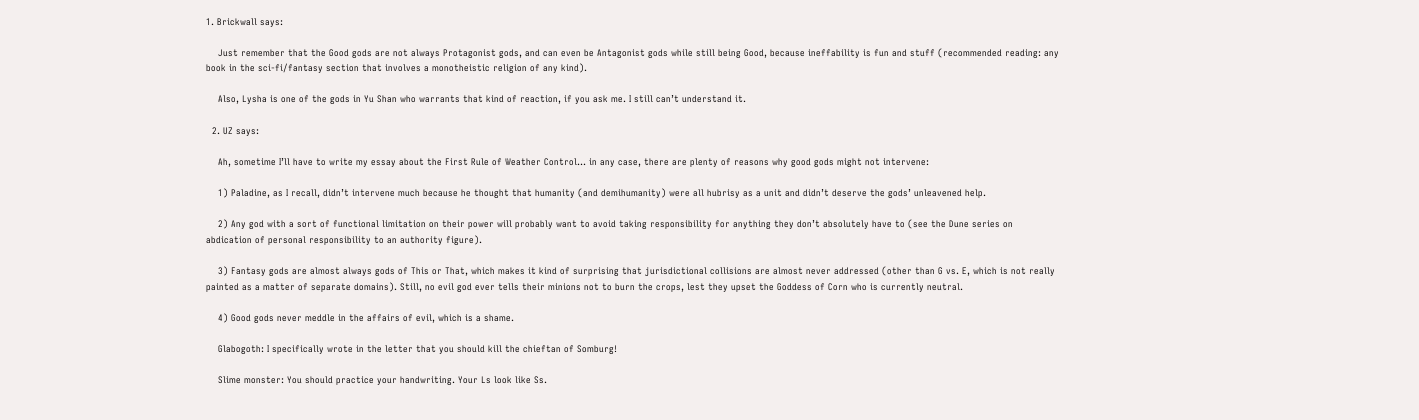1. Brickwall says:

    Just remember that the Good gods are not always Protagonist gods, and can even be Antagonist gods while still being Good, because ineffability is fun and stuff (recommended reading: any book in the sci-fi/fantasy section that involves a monotheistic religion of any kind).

    Also, Lysha is one of the gods in Yu Shan who warrants that kind of reaction, if you ask me. I still can’t understand it.

  2. UZ says:

    Ah, sometime I’ll have to write my essay about the First Rule of Weather Control… in any case, there are plenty of reasons why good gods might not intervene:

    1) Paladine, as I recall, didn’t intervene much because he thought that humanity (and demihumanity) were all hubrisy as a unit and didn’t deserve the gods’ unleavened help.

    2) Any god with a sort of functional limitation on their power will probably want to avoid taking responsibility for anything they don’t absolutely have to (see the Dune series on abdication of personal responsibility to an authority figure).

    3) Fantasy gods are almost always gods of This or That, which makes it kind of surprising that jurisdictional collisions are almost never addressed (other than G vs. E, which is not really painted as a matter of separate domains). Still, no evil god ever tells their minions not to burn the crops, lest they upset the Goddess of Corn who is currently neutral.

    4) Good gods never meddle in the affairs of evil, which is a shame.

    Glabogoth: I specifically wrote in the letter that you should kill the chieftan of Somburg!

    Slime monster: You should practice your handwriting. Your Ls look like Ss.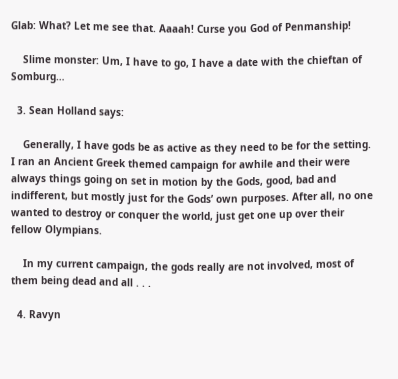Glab: What? Let me see that. Aaaah! Curse you God of Penmanship!

    Slime monster: Um, I have to go, I have a date with the chieftan of Somburg…

  3. Sean Holland says:

    Generally, I have gods be as active as they need to be for the setting. I ran an Ancient Greek themed campaign for awhile and their were always things going on set in motion by the Gods, good, bad and indifferent, but mostly just for the Gods’ own purposes. After all, no one wanted to destroy or conquer the world, just get one up over their fellow Olympians.

    In my current campaign, the gods really are not involved, most of them being dead and all . . .

  4. Ravyn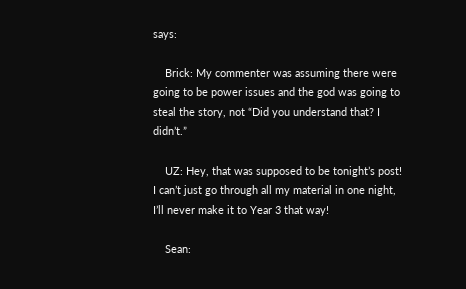says:

    Brick: My commenter was assuming there were going to be power issues and the god was going to steal the story, not “Did you understand that? I didn’t.”

    UZ: Hey, that was supposed to be tonight’s post! I can’t just go through all my material in one night, I’ll never make it to Year 3 that way!

    Sean: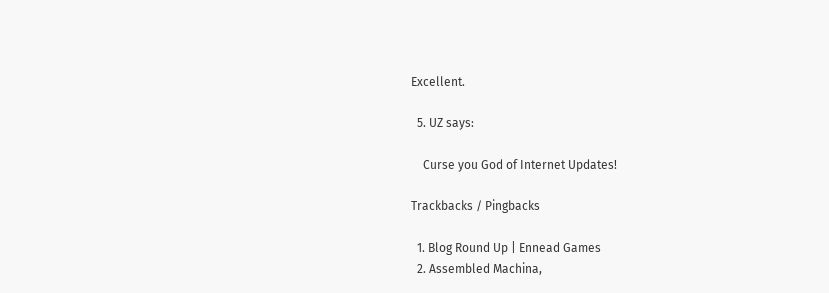Excellent.

  5. UZ says:

    Curse you God of Internet Updates!

Trackbacks / Pingbacks

  1. Blog Round Up | Ennead Games
  2. Assembled Machina,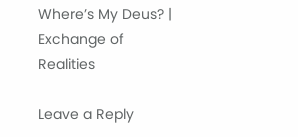Where’s My Deus? | Exchange of Realities

Leave a Reply